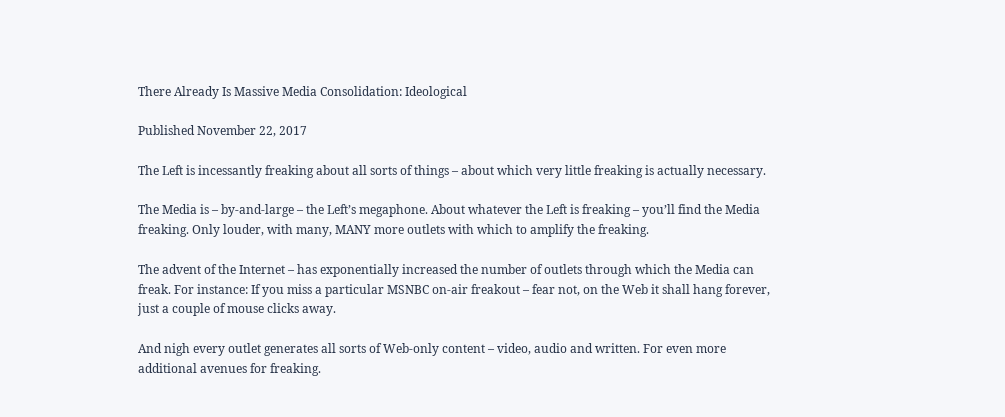There Already Is Massive Media Consolidation: Ideological

Published November 22, 2017

The Left is incessantly freaking about all sorts of things – about which very little freaking is actually necessary.

The Media is – by-and-large – the Left’s megaphone. About whatever the Left is freaking – you’ll find the Media freaking. Only louder, with many, MANY more outlets with which to amplify the freaking.

The advent of the Internet – has exponentially increased the number of outlets through which the Media can freak. For instance: If you miss a particular MSNBC on-air freakout – fear not, on the Web it shall hang forever, just a couple of mouse clicks away.

And nigh every outlet generates all sorts of Web-only content – video, audio and written. For even more additional avenues for freaking.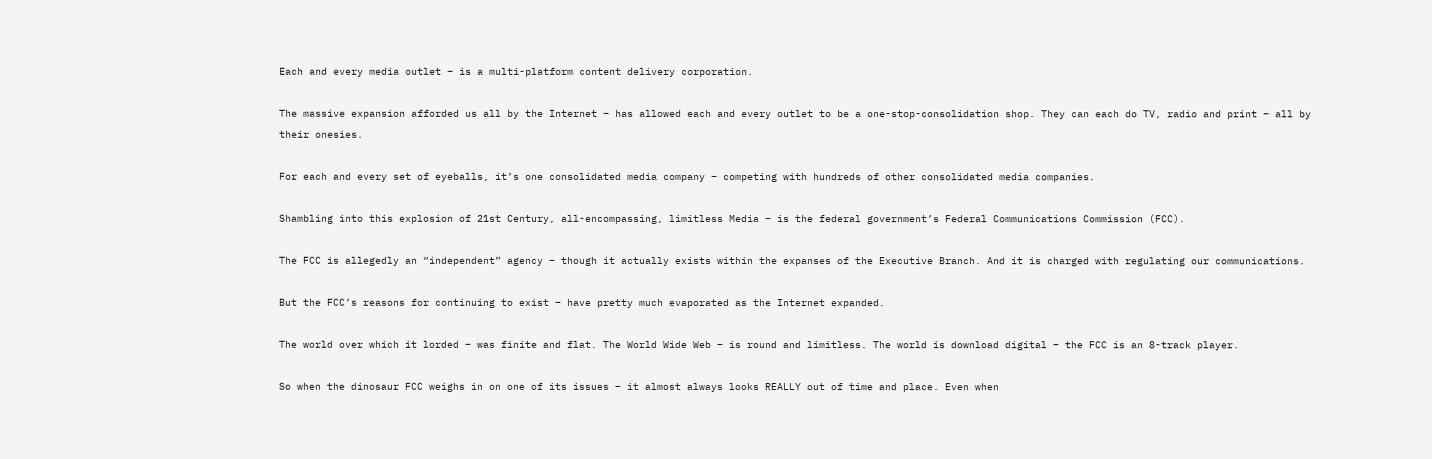Each and every media outlet – is a multi-platform content delivery corporation.

The massive expansion afforded us all by the Internet – has allowed each and every outlet to be a one-stop-consolidation shop. They can each do TV, radio and print – all by their onesies.

For each and every set of eyeballs, it’s one consolidated media company – competing with hundreds of other consolidated media companies.

Shambling into this explosion of 21st Century, all-encompassing, limitless Media – is the federal government’s Federal Communications Commission (FCC).

The FCC is allegedly an “independent” agency – though it actually exists within the expanses of the Executive Branch. And it is charged with regulating our communications.

But the FCC’s reasons for continuing to exist – have pretty much evaporated as the Internet expanded.

The world over which it lorded – was finite and flat. The World Wide Web – is round and limitless. The world is download digital – the FCC is an 8-track player.

So when the dinosaur FCC weighs in on one of its issues – it almost always looks REALLY out of time and place. Even when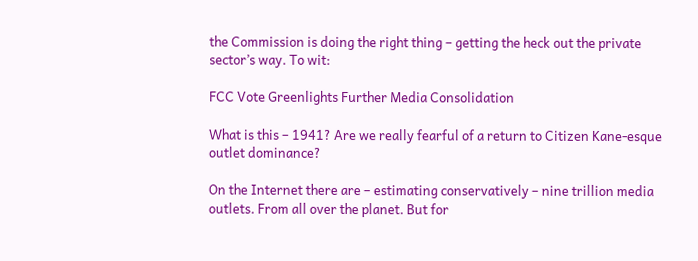the Commission is doing the right thing – getting the heck out the private sector’s way. To wit:

FCC Vote Greenlights Further Media Consolidation

What is this – 1941? Are we really fearful of a return to Citizen Kane-esque outlet dominance?

On the Internet there are – estimating conservatively – nine trillion media outlets. From all over the planet. But for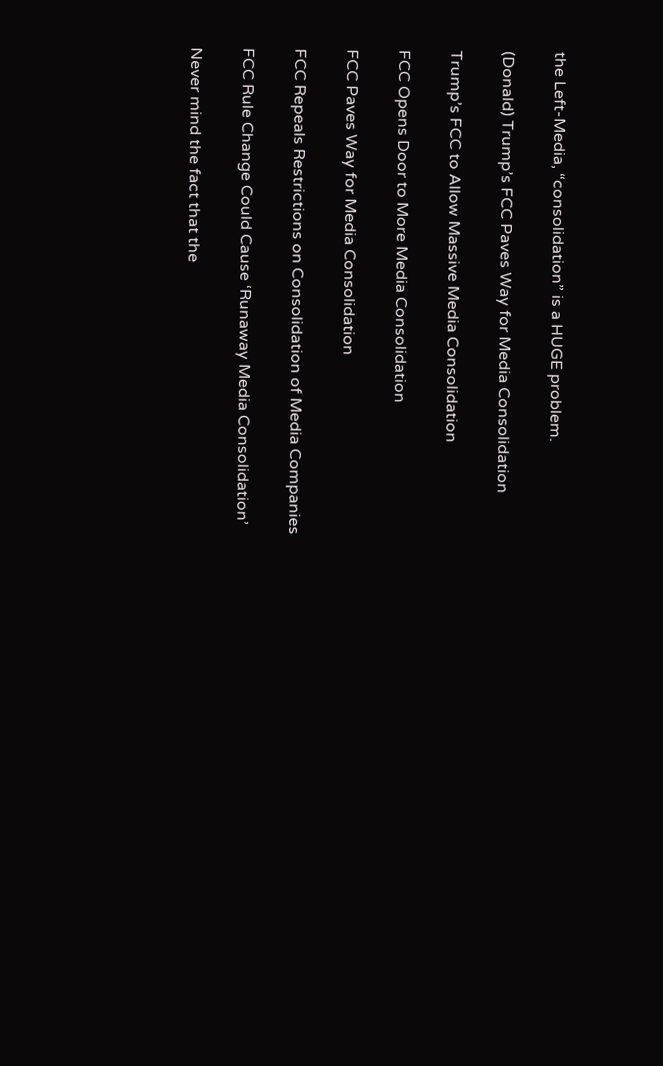the Left-Media, “consolidation” is a HUGE problem.

(Donald) Trump’s FCC Paves Way for Media Consolidation

Trump’s FCC to Allow Massive Media Consolidation

FCC Opens Door to More Media Consolidation

FCC Paves Way for Media Consolidation

FCC Repeals Restrictions on Consolidation of Media Companies

FCC Rule Change Could Cause ‘Runaway Media Consolidation’

Never mind the fact that the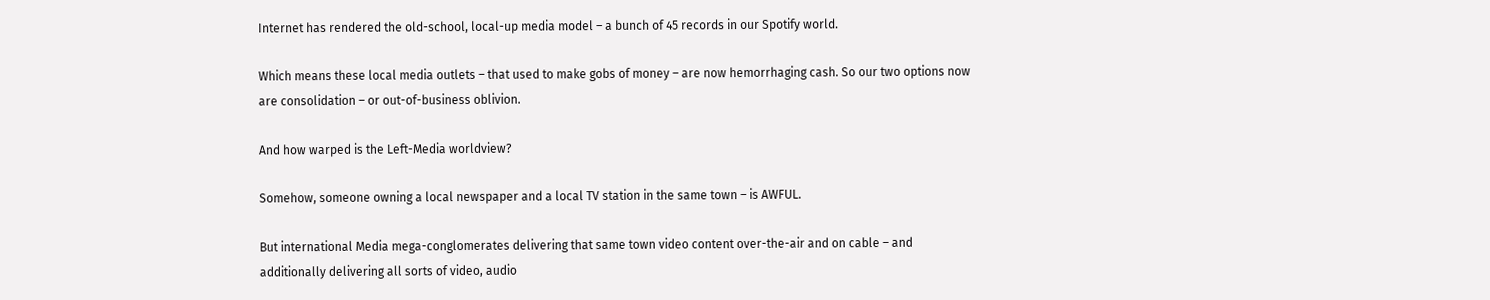Internet has rendered the old-school, local-up media model – a bunch of 45 records in our Spotify world.

Which means these local media outlets – that used to make gobs of money – are now hemorrhaging cash. So our two options now are consolidation – or out-of-business oblivion.

And how warped is the Left-Media worldview?

Somehow, someone owning a local newspaper and a local TV station in the same town – is AWFUL.

But international Media mega-conglomerates delivering that same town video content over-the-air and on cable – and additionally delivering all sorts of video, audio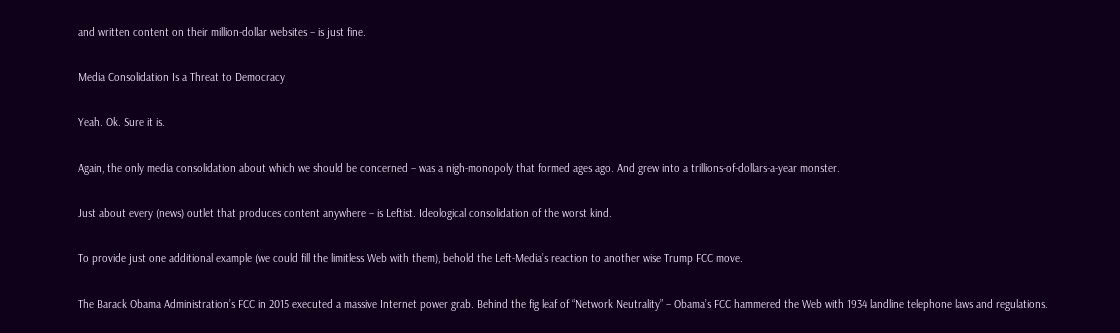and written content on their million-dollar websites – is just fine.

Media Consolidation Is a Threat to Democracy

Yeah. Ok. Sure it is.

Again, the only media consolidation about which we should be concerned – was a nigh-monopoly that formed ages ago. And grew into a trillions-of-dollars-a-year monster.

Just about every (news) outlet that produces content anywhere – is Leftist. Ideological consolidation of the worst kind.

To provide just one additional example (we could fill the limitless Web with them), behold the Left-Media’s reaction to another wise Trump FCC move.

The Barack Obama Administration’s FCC in 2015 executed a massive Internet power grab. Behind the fig leaf of “Network Neutrality” – Obama’s FCC hammered the Web with 1934 landline telephone laws and regulations.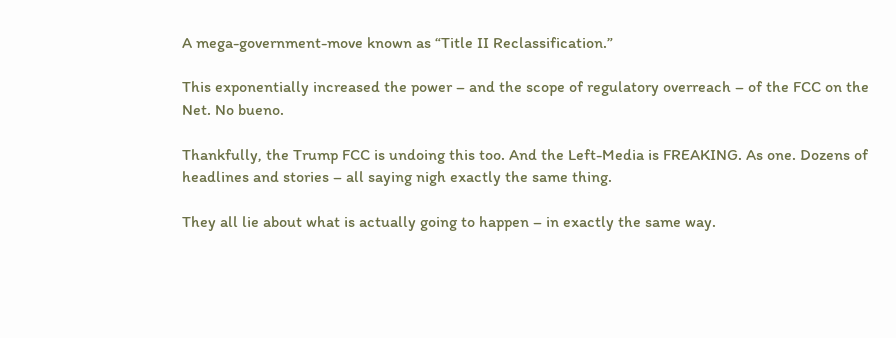A mega-government-move known as “Title II Reclassification.”

This exponentially increased the power – and the scope of regulatory overreach – of the FCC on the Net. No bueno.

Thankfully, the Trump FCC is undoing this too. And the Left-Media is FREAKING. As one. Dozens of headlines and stories – all saying nigh exactly the same thing.

They all lie about what is actually going to happen – in exactly the same way.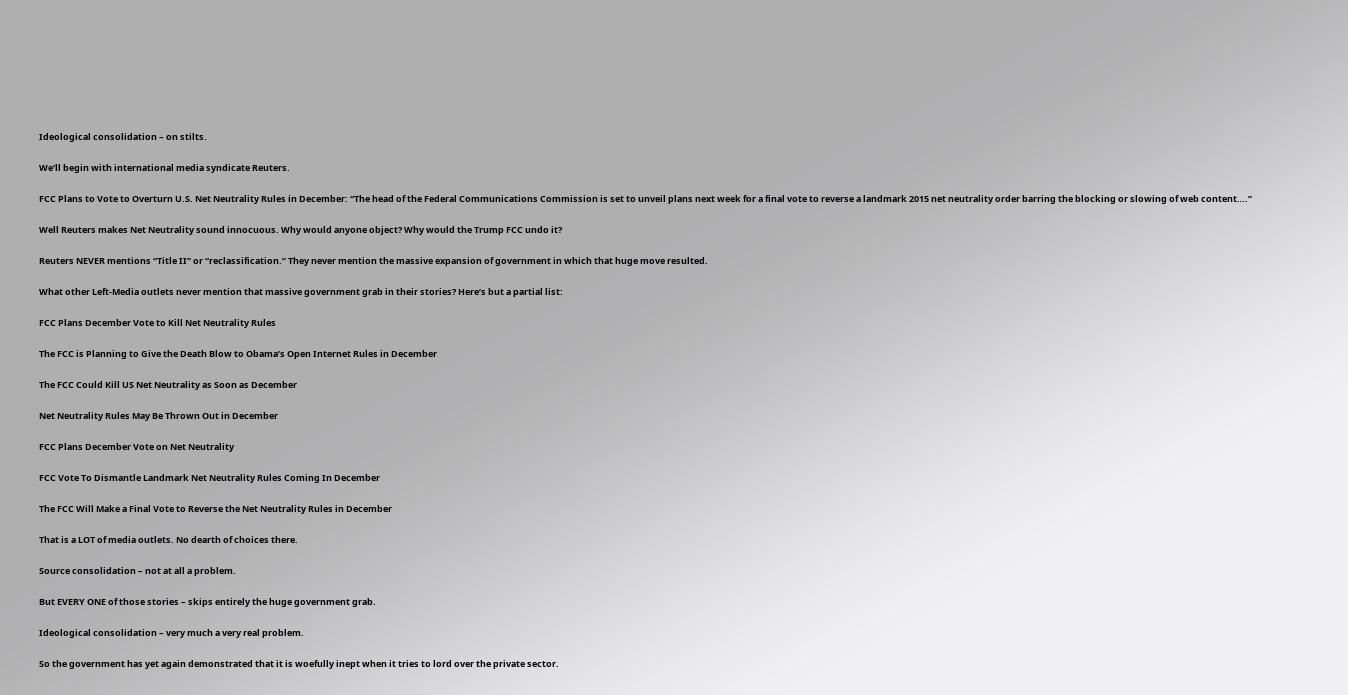Ideological consolidation – on stilts.

We’ll begin with international media syndicate Reuters.

FCC Plans to Vote to Overturn U.S. Net Neutrality Rules in December: “The head of the Federal Communications Commission is set to unveil plans next week for a final vote to reverse a landmark 2015 net neutrality order barring the blocking or slowing of web content….”

Well Reuters makes Net Neutrality sound innocuous. Why would anyone object? Why would the Trump FCC undo it?

Reuters NEVER mentions “Title II” or “reclassification.” They never mention the massive expansion of government in which that huge move resulted.

What other Left-Media outlets never mention that massive government grab in their stories? Here’s but a partial list:

FCC Plans December Vote to Kill Net Neutrality Rules

The FCC is Planning to Give the Death Blow to Obama’s Open Internet Rules in December

The FCC Could Kill US Net Neutrality as Soon as December

Net Neutrality Rules May Be Thrown Out in December

FCC Plans December Vote on Net Neutrality

FCC Vote To Dismantle Landmark Net Neutrality Rules Coming In December

The FCC Will Make a Final Vote to Reverse the Net Neutrality Rules in December

That is a LOT of media outlets. No dearth of choices there.

Source consolidation – not at all a problem.

But EVERY ONE of those stories – skips entirely the huge government grab.

Ideological consolidation – very much a very real problem.

So the government has yet again demonstrated that it is woefully inept when it tries to lord over the private sector.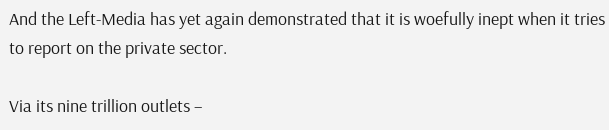And the Left-Media has yet again demonstrated that it is woefully inept when it tries to report on the private sector.

Via its nine trillion outlets –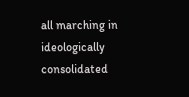all marching in ideologically consolidated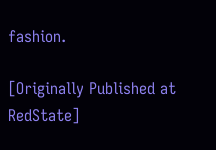fashion.

[Originally Published at RedState]